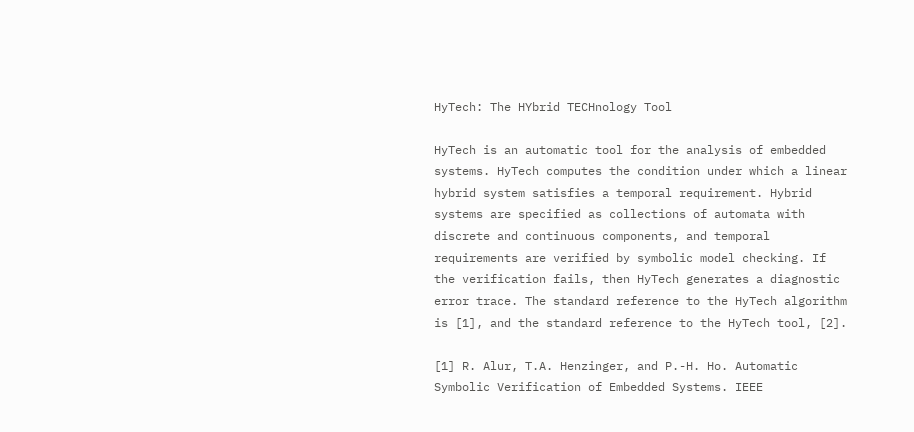HyTech: The HYbrid TECHnology Tool

HyTech is an automatic tool for the analysis of embedded systems. HyTech computes the condition under which a linear hybrid system satisfies a temporal requirement. Hybrid systems are specified as collections of automata with discrete and continuous components, and temporal requirements are verified by symbolic model checking. If the verification fails, then HyTech generates a diagnostic error trace. The standard reference to the HyTech algorithm is [1], and the standard reference to the HyTech tool, [2].

[1] R. Alur, T.A. Henzinger, and P.-H. Ho. Automatic Symbolic Verification of Embedded Systems. IEEE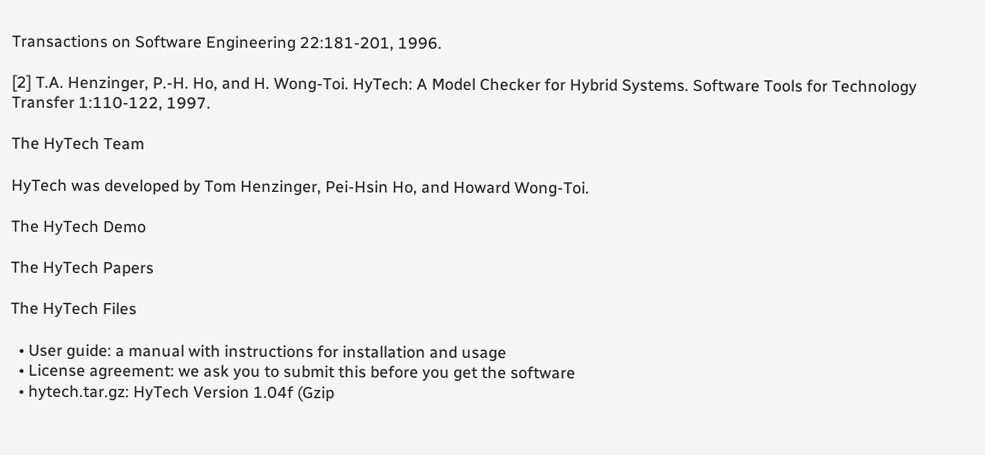Transactions on Software Engineering 22:181-201, 1996.

[2] T.A. Henzinger, P.-H. Ho, and H. Wong-Toi. HyTech: A Model Checker for Hybrid Systems. Software Tools for Technology Transfer 1:110-122, 1997.

The HyTech Team

HyTech was developed by Tom Henzinger, Pei-Hsin Ho, and Howard Wong-Toi.

The HyTech Demo

The HyTech Papers

The HyTech Files

  • User guide: a manual with instructions for installation and usage
  • License agreement: we ask you to submit this before you get the software
  • hytech.tar.gz: HyTech Version 1.04f (Gzip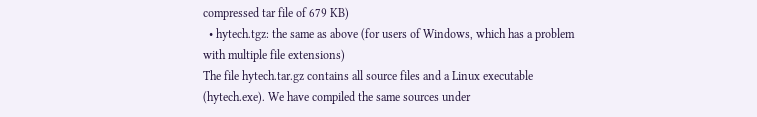compressed tar file of 679 KB)
  • hytech.tgz: the same as above (for users of Windows, which has a problem with multiple file extensions)
The file hytech.tar.gz contains all source files and a Linux executable (hytech.exe). We have compiled the same sources under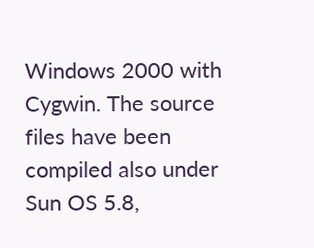Windows 2000 with Cygwin. The source files have been compiled also under Sun OS 5.8,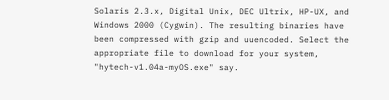Solaris 2.3.x, Digital Unix, DEC Ultrix, HP-UX, and Windows 2000 (Cygwin). The resulting binaries have been compressed with gzip and uuencoded. Select the appropriate file to download for your system, "hytech-v1.04a-myOS.exe" say.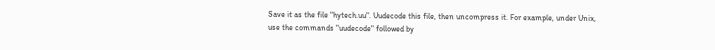Save it as the file "hytech.uu". Uudecode this file, then uncompress it. For example, under Unix, use the commands "uudecode" followed by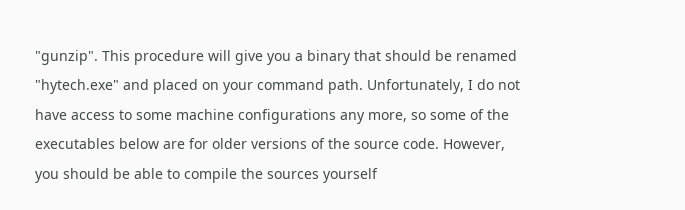"gunzip". This procedure will give you a binary that should be renamed "hytech.exe" and placed on your command path. Unfortunately, I do not have access to some machine configurations any more, so some of the executables below are for older versions of the source code. However, you should be able to compile the sources yourself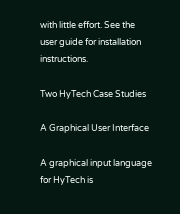with little effort. See the user guide for installation instructions.

Two HyTech Case Studies

A Graphical User Interface

A graphical input language for HyTech is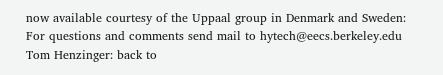now available courtesy of the Uppaal group in Denmark and Sweden:
For questions and comments send mail to hytech@eecs.berkeley.edu
Tom Henzinger: back to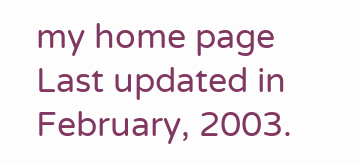my home page
Last updated in February, 2003.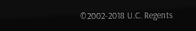©2002-2018 U.C. Regents